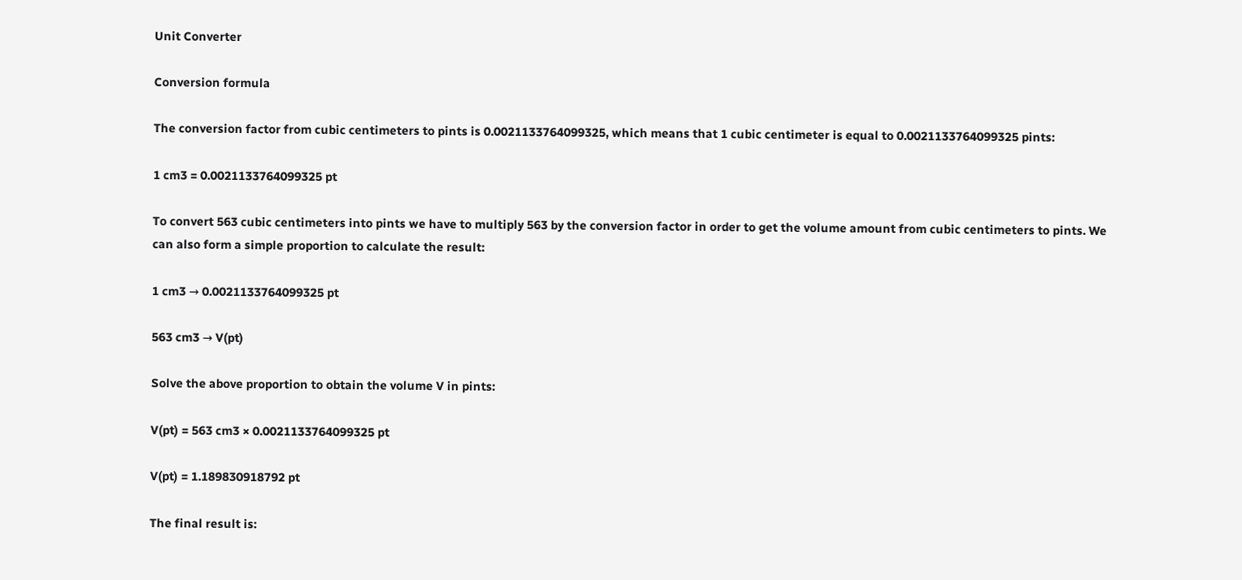Unit Converter

Conversion formula

The conversion factor from cubic centimeters to pints is 0.0021133764099325, which means that 1 cubic centimeter is equal to 0.0021133764099325 pints:

1 cm3 = 0.0021133764099325 pt

To convert 563 cubic centimeters into pints we have to multiply 563 by the conversion factor in order to get the volume amount from cubic centimeters to pints. We can also form a simple proportion to calculate the result:

1 cm3 → 0.0021133764099325 pt

563 cm3 → V(pt)

Solve the above proportion to obtain the volume V in pints:

V(pt) = 563 cm3 × 0.0021133764099325 pt

V(pt) = 1.189830918792 pt

The final result is: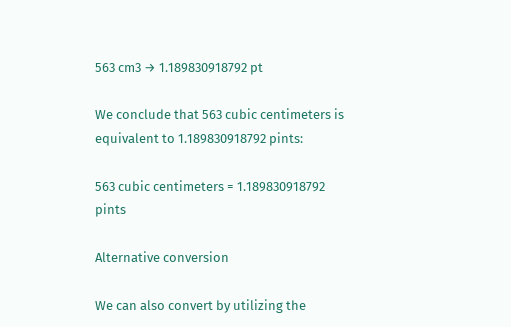563 cm3 → 1.189830918792 pt

We conclude that 563 cubic centimeters is equivalent to 1.189830918792 pints:

563 cubic centimeters = 1.189830918792 pints

Alternative conversion

We can also convert by utilizing the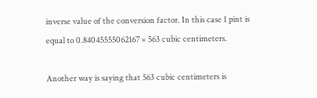inverse value of the conversion factor. In this case 1 pint is equal to 0.84045555062167 × 563 cubic centimeters.

Another way is saying that 563 cubic centimeters is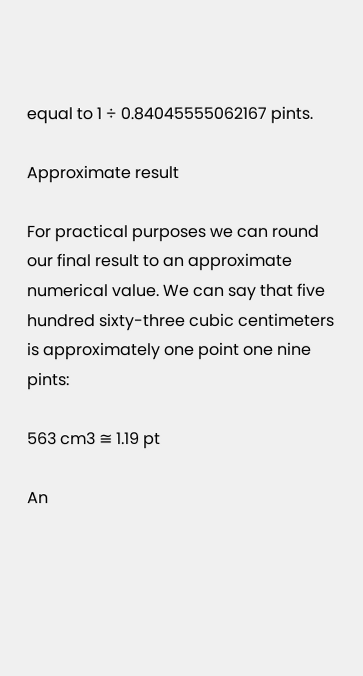equal to 1 ÷ 0.84045555062167 pints.

Approximate result

For practical purposes we can round our final result to an approximate numerical value. We can say that five hundred sixty-three cubic centimeters is approximately one point one nine pints:

563 cm3 ≅ 1.19 pt

An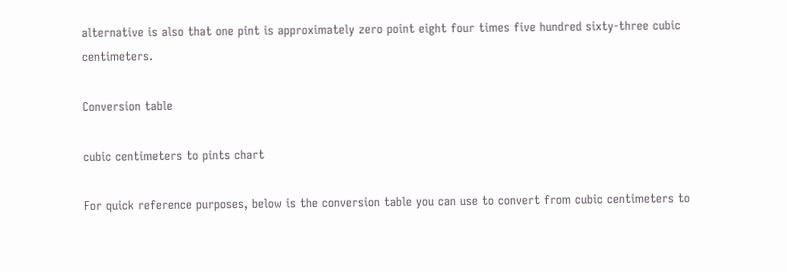alternative is also that one pint is approximately zero point eight four times five hundred sixty-three cubic centimeters.

Conversion table

cubic centimeters to pints chart

For quick reference purposes, below is the conversion table you can use to convert from cubic centimeters to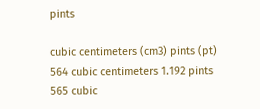pints

cubic centimeters (cm3) pints (pt)
564 cubic centimeters 1.192 pints
565 cubic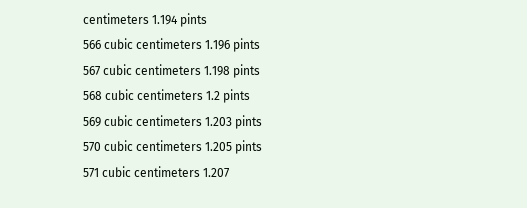centimeters 1.194 pints
566 cubic centimeters 1.196 pints
567 cubic centimeters 1.198 pints
568 cubic centimeters 1.2 pints
569 cubic centimeters 1.203 pints
570 cubic centimeters 1.205 pints
571 cubic centimeters 1.207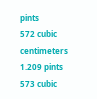pints
572 cubic centimeters 1.209 pints
573 cubic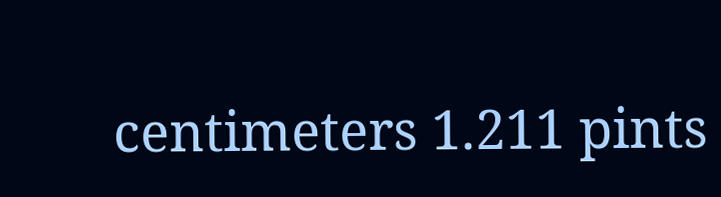centimeters 1.211 pints